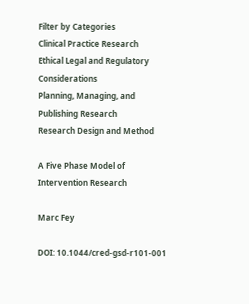Filter by Categories
Clinical Practice Research
Ethical Legal and Regulatory Considerations
Planning, Managing, and Publishing Research
Research Design and Method

A Five Phase Model of Intervention Research

Marc Fey

DOI: 10.1044/cred-gsd-r101-001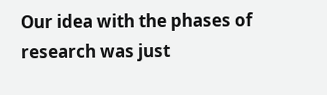Our idea with the phases of research was just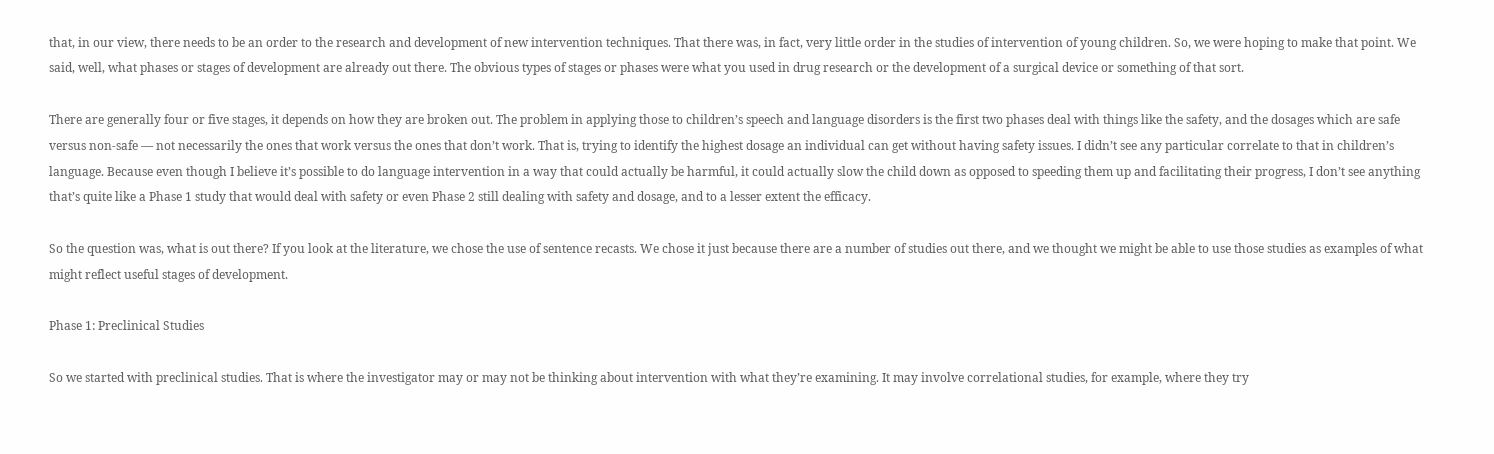that, in our view, there needs to be an order to the research and development of new intervention techniques. That there was, in fact, very little order in the studies of intervention of young children. So, we were hoping to make that point. We said, well, what phases or stages of development are already out there. The obvious types of stages or phases were what you used in drug research or the development of a surgical device or something of that sort.

There are generally four or five stages, it depends on how they are broken out. The problem in applying those to children’s speech and language disorders is the first two phases deal with things like the safety, and the dosages which are safe versus non-safe — not necessarily the ones that work versus the ones that don’t work. That is, trying to identify the highest dosage an individual can get without having safety issues. I didn’t see any particular correlate to that in children’s language. Because even though I believe it’s possible to do language intervention in a way that could actually be harmful, it could actually slow the child down as opposed to speeding them up and facilitating their progress, I don’t see anything that’s quite like a Phase 1 study that would deal with safety or even Phase 2 still dealing with safety and dosage, and to a lesser extent the efficacy.

So the question was, what is out there? If you look at the literature, we chose the use of sentence recasts. We chose it just because there are a number of studies out there, and we thought we might be able to use those studies as examples of what might reflect useful stages of development.

Phase 1: Preclinical Studies

So we started with preclinical studies. That is where the investigator may or may not be thinking about intervention with what they’re examining. It may involve correlational studies, for example, where they try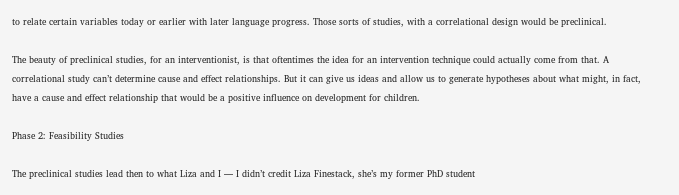to relate certain variables today or earlier with later language progress. Those sorts of studies, with a correlational design would be preclinical.

The beauty of preclinical studies, for an interventionist, is that oftentimes the idea for an intervention technique could actually come from that. A correlational study can’t determine cause and effect relationships. But it can give us ideas and allow us to generate hypotheses about what might, in fact, have a cause and effect relationship that would be a positive influence on development for children.

Phase 2: Feasibility Studies

The preclinical studies lead then to what Liza and I — I didn’t credit Liza Finestack, she’s my former PhD student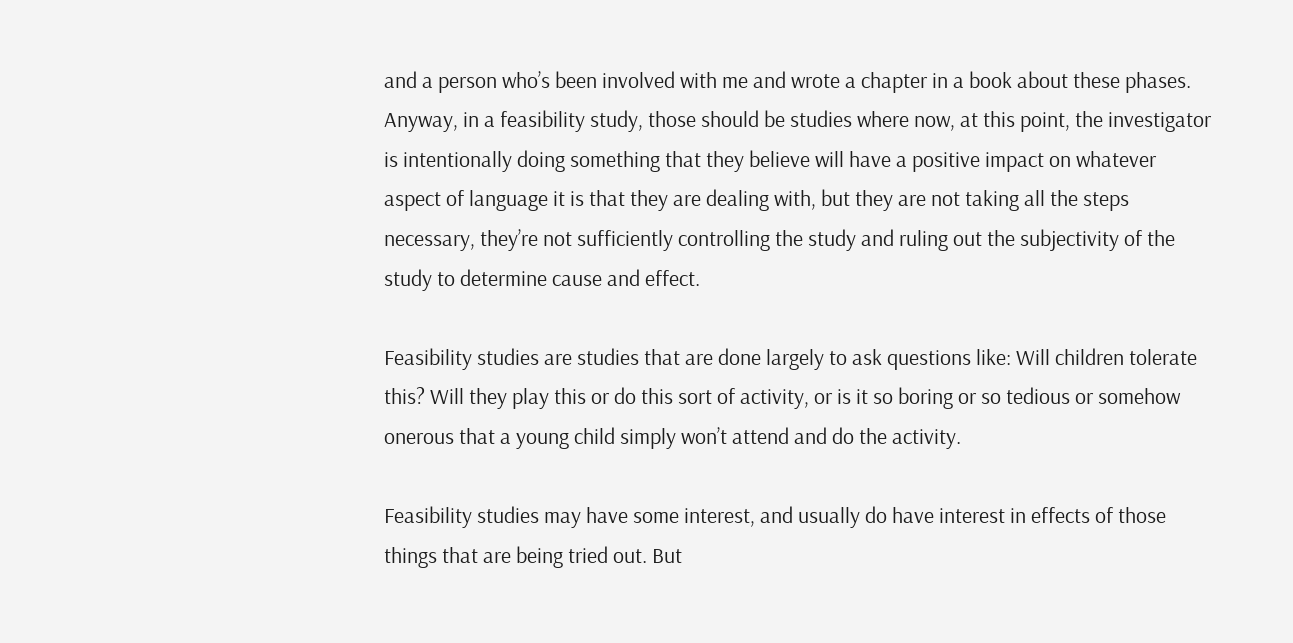and a person who’s been involved with me and wrote a chapter in a book about these phases. Anyway, in a feasibility study, those should be studies where now, at this point, the investigator is intentionally doing something that they believe will have a positive impact on whatever aspect of language it is that they are dealing with, but they are not taking all the steps necessary, they’re not sufficiently controlling the study and ruling out the subjectivity of the study to determine cause and effect.

Feasibility studies are studies that are done largely to ask questions like: Will children tolerate this? Will they play this or do this sort of activity, or is it so boring or so tedious or somehow onerous that a young child simply won’t attend and do the activity.

Feasibility studies may have some interest, and usually do have interest in effects of those things that are being tried out. But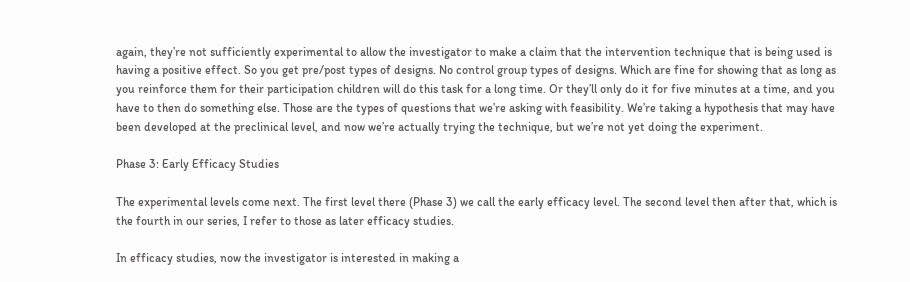again, they’re not sufficiently experimental to allow the investigator to make a claim that the intervention technique that is being used is having a positive effect. So you get pre/post types of designs. No control group types of designs. Which are fine for showing that as long as you reinforce them for their participation children will do this task for a long time. Or they’ll only do it for five minutes at a time, and you have to then do something else. Those are the types of questions that we’re asking with feasibility. We’re taking a hypothesis that may have been developed at the preclinical level, and now we’re actually trying the technique, but we’re not yet doing the experiment.

Phase 3: Early Efficacy Studies

The experimental levels come next. The first level there (Phase 3) we call the early efficacy level. The second level then after that, which is the fourth in our series, I refer to those as later efficacy studies.

In efficacy studies, now the investigator is interested in making a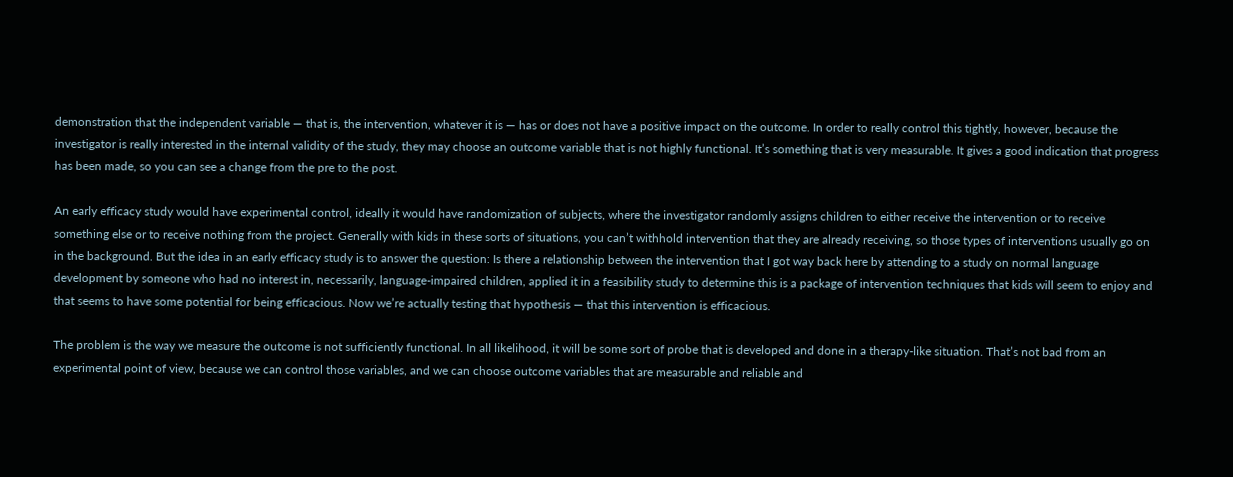demonstration that the independent variable — that is, the intervention, whatever it is — has or does not have a positive impact on the outcome. In order to really control this tightly, however, because the investigator is really interested in the internal validity of the study, they may choose an outcome variable that is not highly functional. It’s something that is very measurable. It gives a good indication that progress has been made, so you can see a change from the pre to the post.

An early efficacy study would have experimental control, ideally it would have randomization of subjects, where the investigator randomly assigns children to either receive the intervention or to receive something else or to receive nothing from the project. Generally with kids in these sorts of situations, you can’t withhold intervention that they are already receiving, so those types of interventions usually go on in the background. But the idea in an early efficacy study is to answer the question: Is there a relationship between the intervention that I got way back here by attending to a study on normal language development by someone who had no interest in, necessarily, language-impaired children, applied it in a feasibility study to determine this is a package of intervention techniques that kids will seem to enjoy and that seems to have some potential for being efficacious. Now we’re actually testing that hypothesis — that this intervention is efficacious.

The problem is the way we measure the outcome is not sufficiently functional. In all likelihood, it will be some sort of probe that is developed and done in a therapy-like situation. That’s not bad from an experimental point of view, because we can control those variables, and we can choose outcome variables that are measurable and reliable and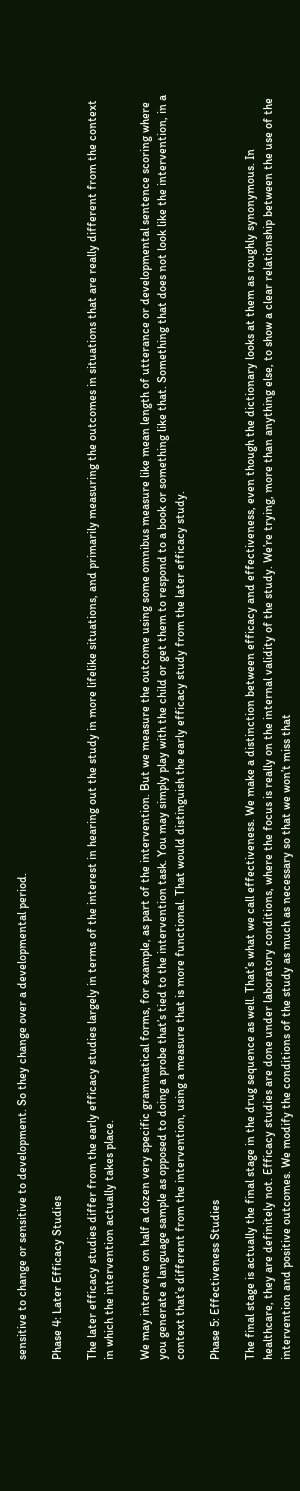sensitive to change or sensitive to development. So they change over a developmental period.

Phase 4: Later Efficacy Studies

The later efficacy studies differ from the early efficacy studies largely in terms of the interest in hearing out the study in more lifelike situations, and primarily measuring the outcomes in situations that are really different from the context in which the intervention actually takes place.

We may intervene on half a dozen very specific grammatical forms, for example, as part of the intervention. But we measure the outcome using some omnibus measure like mean length of utterance or developmental sentence scoring where you generate a language sample as opposed to doing a probe that’s tied to the intervention task. You may simply play with the child or get them to respond to a book or something like that. Something that does not look like the intervention, in a context that’s different from the intervention, using a measure that is more functional. That would distinguish the early efficacy study from the later efficacy study.

Phase 5: Effectiveness Studies

The final stage is actually the final stage in the drug sequence as well. That’s what we call effectiveness. We make a distinction between efficacy and effectiveness, even though the dictionary looks at them as roughly synonymous. In healthcare, they are definitely not. Efficacy studies are done under laboratory conditions, where the focus is really on the internal validity of the study. We’re trying, more than anything else, to show a clear relationship between the use of the intervention and positive outcomes. We modify the conditions of the study as much as necessary so that we won’t miss that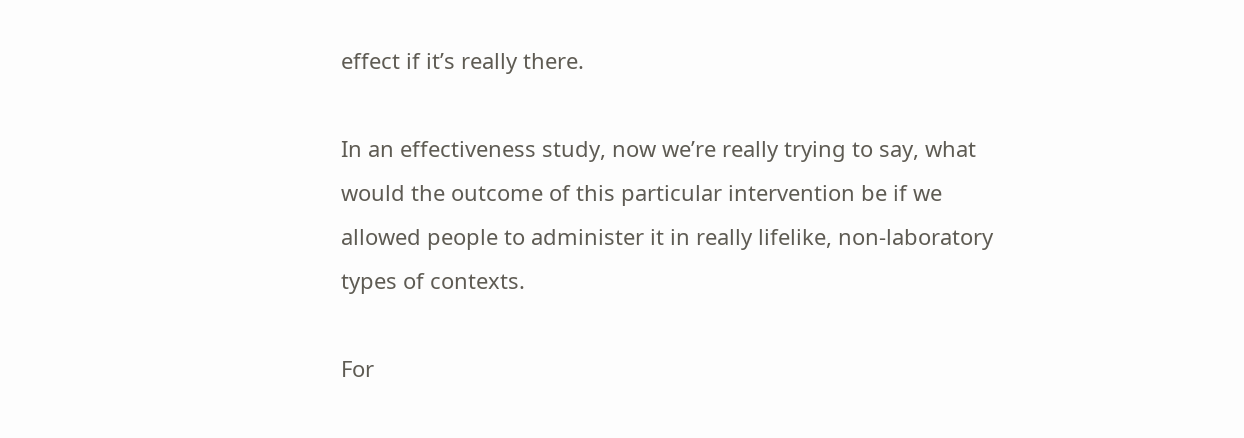effect if it’s really there.

In an effectiveness study, now we’re really trying to say, what would the outcome of this particular intervention be if we allowed people to administer it in really lifelike, non-laboratory types of contexts.

For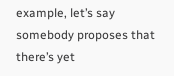example, let’s say somebody proposes that there’s yet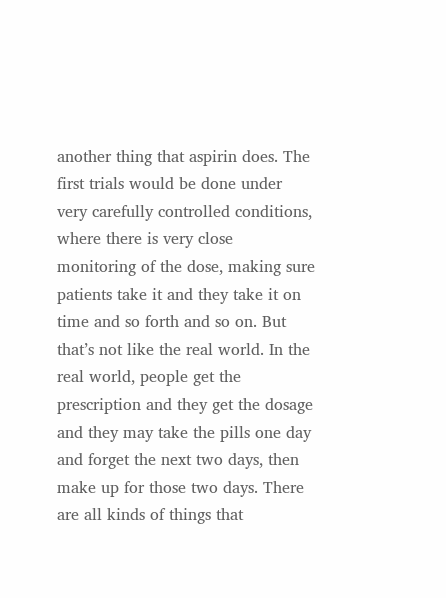another thing that aspirin does. The first trials would be done under very carefully controlled conditions, where there is very close monitoring of the dose, making sure patients take it and they take it on time and so forth and so on. But that’s not like the real world. In the real world, people get the prescription and they get the dosage and they may take the pills one day and forget the next two days, then make up for those two days. There are all kinds of things that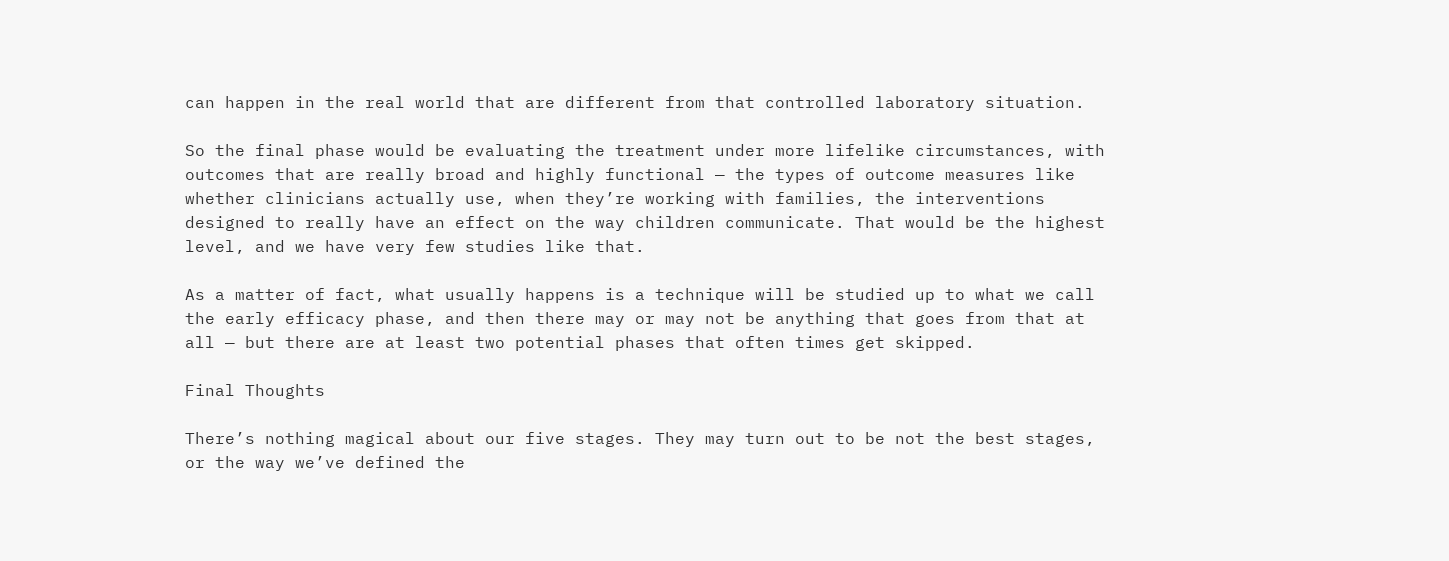can happen in the real world that are different from that controlled laboratory situation.

So the final phase would be evaluating the treatment under more lifelike circumstances, with outcomes that are really broad and highly functional — the types of outcome measures like whether clinicians actually use, when they’re working with families, the interventions designed to really have an effect on the way children communicate. That would be the highest level, and we have very few studies like that.

As a matter of fact, what usually happens is a technique will be studied up to what we call the early efficacy phase, and then there may or may not be anything that goes from that at all — but there are at least two potential phases that often times get skipped.

Final Thoughts

There’s nothing magical about our five stages. They may turn out to be not the best stages, or the way we’ve defined the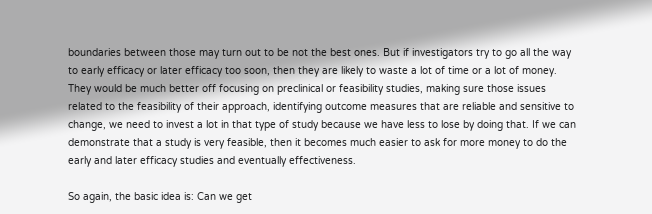boundaries between those may turn out to be not the best ones. But if investigators try to go all the way to early efficacy or later efficacy too soon, then they are likely to waste a lot of time or a lot of money. They would be much better off focusing on preclinical or feasibility studies, making sure those issues related to the feasibility of their approach, identifying outcome measures that are reliable and sensitive to change, we need to invest a lot in that type of study because we have less to lose by doing that. If we can demonstrate that a study is very feasible, then it becomes much easier to ask for more money to do the early and later efficacy studies and eventually effectiveness.

So again, the basic idea is: Can we get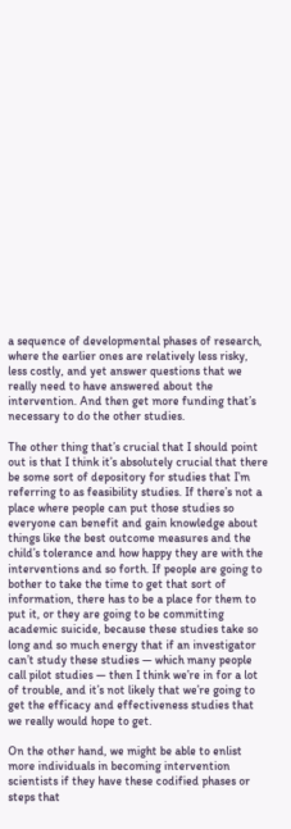a sequence of developmental phases of research, where the earlier ones are relatively less risky, less costly, and yet answer questions that we really need to have answered about the intervention. And then get more funding that’s necessary to do the other studies.

The other thing that’s crucial that I should point out is that I think it’s absolutely crucial that there be some sort of depository for studies that I’m referring to as feasibility studies. If there’s not a place where people can put those studies so everyone can benefit and gain knowledge about things like the best outcome measures and the child’s tolerance and how happy they are with the interventions and so forth. If people are going to bother to take the time to get that sort of information, there has to be a place for them to put it, or they are going to be committing academic suicide, because these studies take so long and so much energy that if an investigator can’t study these studies — which many people call pilot studies — then I think we’re in for a lot of trouble, and it’s not likely that we’re going to get the efficacy and effectiveness studies that we really would hope to get.

On the other hand, we might be able to enlist more individuals in becoming intervention scientists if they have these codified phases or steps that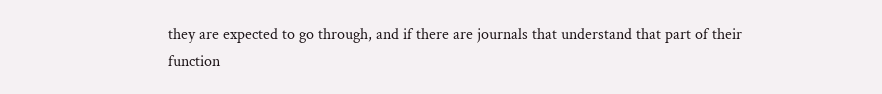they are expected to go through, and if there are journals that understand that part of their function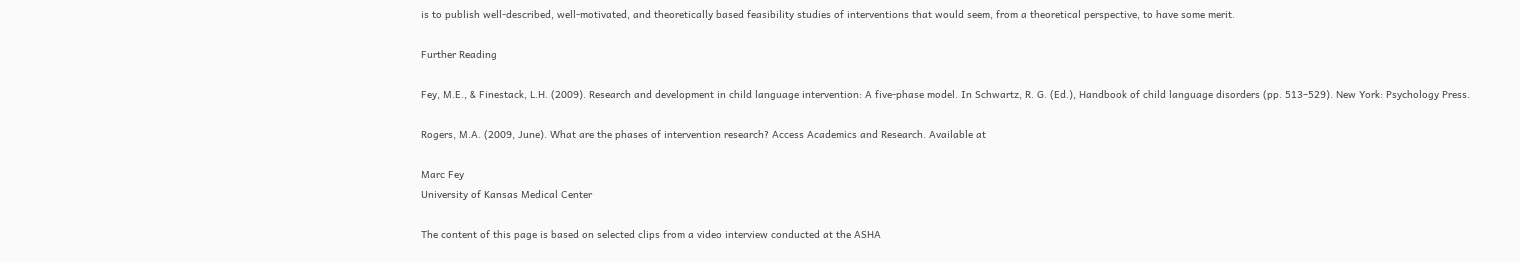is to publish well-described, well-motivated, and theoretically based feasibility studies of interventions that would seem, from a theoretical perspective, to have some merit.

Further Reading

Fey, M.E., & Finestack, L.H. (2009). Research and development in child language intervention: A five-phase model. In Schwartz, R. G. (Ed.), Handbook of child language disorders (pp. 513–529). New York: Psychology Press.

Rogers, M.A. (2009, June). What are the phases of intervention research? Access Academics and Research. Available at

Marc Fey
University of Kansas Medical Center

The content of this page is based on selected clips from a video interview conducted at the ASHA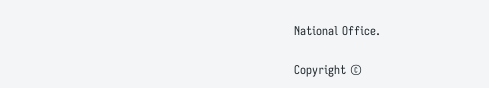National Office.

Copyright ©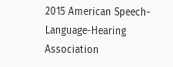2015 American Speech-Language-Hearing Association